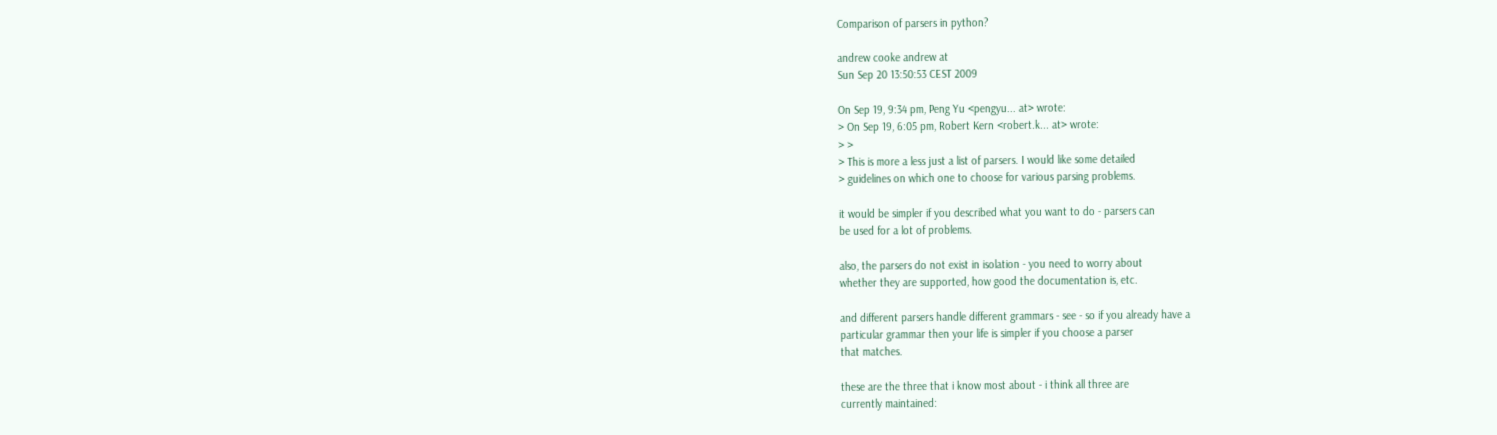Comparison of parsers in python?

andrew cooke andrew at
Sun Sep 20 13:50:53 CEST 2009

On Sep 19, 9:34 pm, Peng Yu <pengyu... at> wrote:
> On Sep 19, 6:05 pm, Robert Kern <robert.k... at> wrote:
> >
> This is more a less just a list of parsers. I would like some detailed
> guidelines on which one to choose for various parsing problems.

it would be simpler if you described what you want to do - parsers can
be used for a lot of problems.

also, the parsers do not exist in isolation - you need to worry about
whether they are supported, how good the documentation is, etc.

and different parsers handle different grammars - see - so if you already have a
particular grammar then your life is simpler if you choose a parser
that matches.

these are the three that i know most about - i think all three are
currently maintained: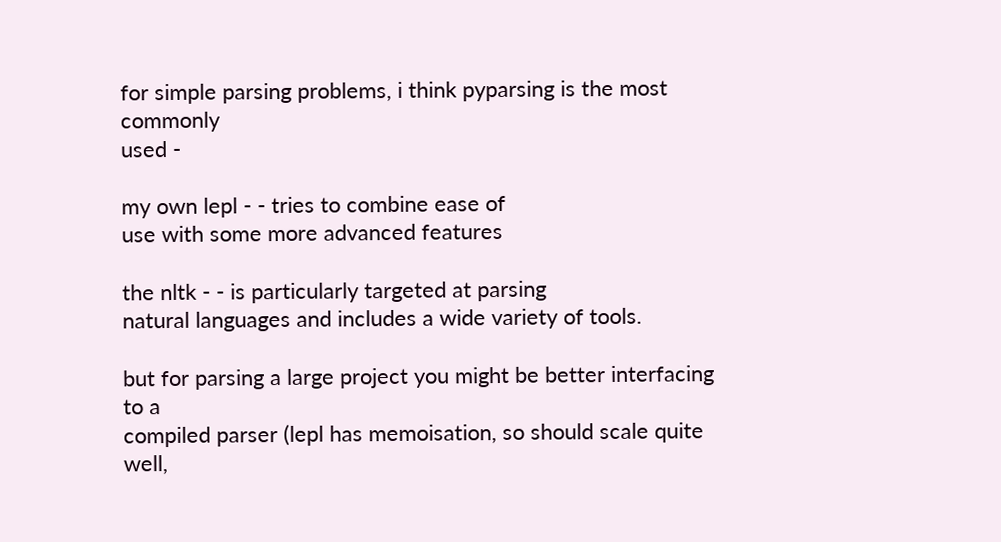for simple parsing problems, i think pyparsing is the most commonly
used -

my own lepl - - tries to combine ease of
use with some more advanced features

the nltk - - is particularly targeted at parsing
natural languages and includes a wide variety of tools.

but for parsing a large project you might be better interfacing to a
compiled parser (lepl has memoisation, so should scale quite well,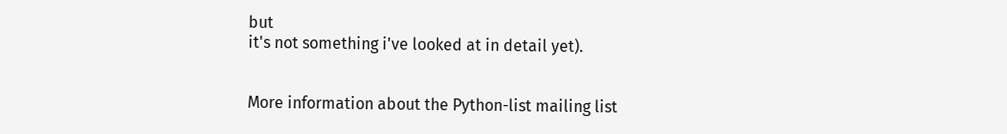but
it's not something i've looked at in detail yet).


More information about the Python-list mailing list